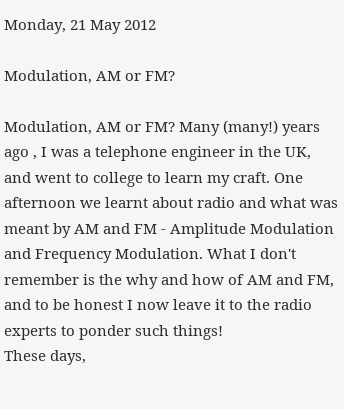Monday, 21 May 2012

Modulation, AM or FM?

Modulation, AM or FM? Many (many!) years ago , I was a telephone engineer in the UK, and went to college to learn my craft. One afternoon we learnt about radio and what was meant by AM and FM - Amplitude Modulation and Frequency Modulation. What I don't remember is the why and how of AM and FM, and to be honest I now leave it to the radio experts to ponder such things!
These days,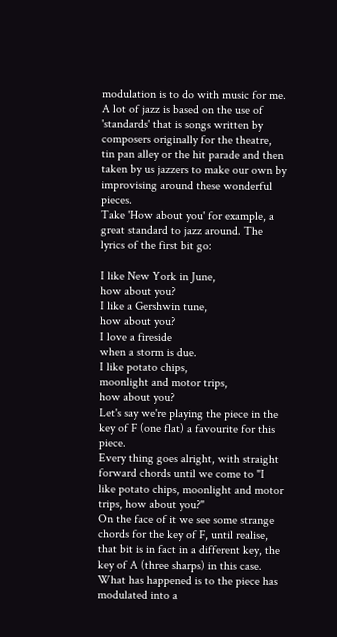modulation is to do with music for me. A lot of jazz is based on the use of 'standards' that is songs written by composers originally for the theatre, tin pan alley or the hit parade and then taken by us jazzers to make our own by improvising around these wonderful pieces.
Take 'How about you' for example, a great standard to jazz around. The lyrics of the first bit go:

I like New York in June,
how about you?
I like a Gershwin tune,
how about you?
I love a fireside
when a storm is due.
I like potato chips,
moonlight and motor trips,
how about you?
Let's say we're playing the piece in the key of F (one flat) a favourite for this piece.
Every thing goes alright, with straight forward chords until we come to "I like potato chips, moonlight and motor trips, how about you?"
On the face of it we see some strange chords for the key of F, until realise, that bit is in fact in a different key, the key of A (three sharps) in this case. What has happened is to the piece has modulated into a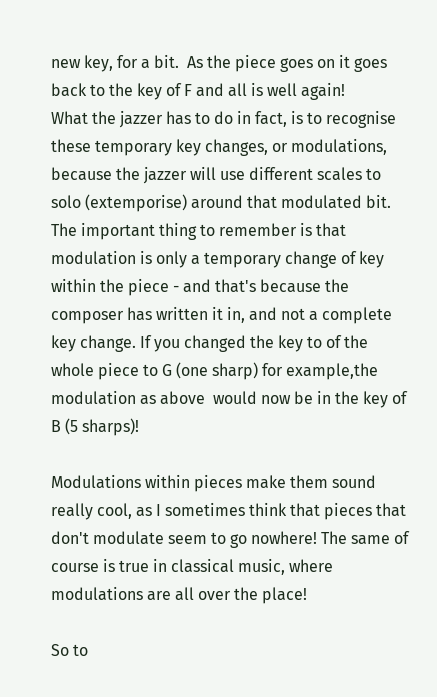new key, for a bit.  As the piece goes on it goes back to the key of F and all is well again!
What the jazzer has to do in fact, is to recognise these temporary key changes, or modulations, because the jazzer will use different scales to solo (extemporise) around that modulated bit. The important thing to remember is that modulation is only a temporary change of key within the piece - and that's because the composer has written it in, and not a complete key change. If you changed the key to of the whole piece to G (one sharp) for example,the modulation as above  would now be in the key of B (5 sharps)!

Modulations within pieces make them sound really cool, as I sometimes think that pieces that don't modulate seem to go nowhere! The same of course is true in classical music, where modulations are all over the place!

So to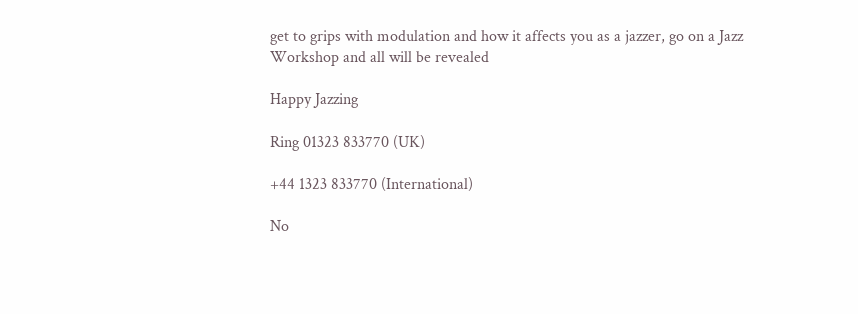get to grips with modulation and how it affects you as a jazzer, go on a Jazz Workshop and all will be revealed

Happy Jazzing

Ring 01323 833770 (UK)

+44 1323 833770 (International)

No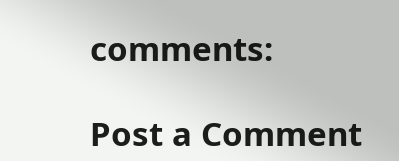comments:

Post a Comment